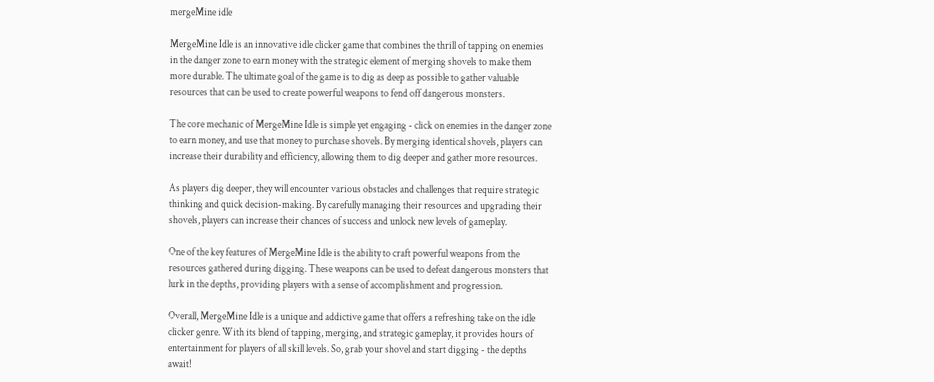mergeMine idle

MergeMine Idle is an innovative idle clicker game that combines the thrill of tapping on enemies in the danger zone to earn money with the strategic element of merging shovels to make them more durable. The ultimate goal of the game is to dig as deep as possible to gather valuable resources that can be used to create powerful weapons to fend off dangerous monsters.

The core mechanic of MergeMine Idle is simple yet engaging - click on enemies in the danger zone to earn money, and use that money to purchase shovels. By merging identical shovels, players can increase their durability and efficiency, allowing them to dig deeper and gather more resources.

As players dig deeper, they will encounter various obstacles and challenges that require strategic thinking and quick decision-making. By carefully managing their resources and upgrading their shovels, players can increase their chances of success and unlock new levels of gameplay.

One of the key features of MergeMine Idle is the ability to craft powerful weapons from the resources gathered during digging. These weapons can be used to defeat dangerous monsters that lurk in the depths, providing players with a sense of accomplishment and progression.

Overall, MergeMine Idle is a unique and addictive game that offers a refreshing take on the idle clicker genre. With its blend of tapping, merging, and strategic gameplay, it provides hours of entertainment for players of all skill levels. So, grab your shovel and start digging - the depths await!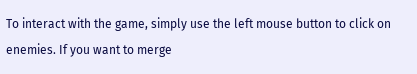To interact with the game, simply use the left mouse button to click on enemies. If you want to merge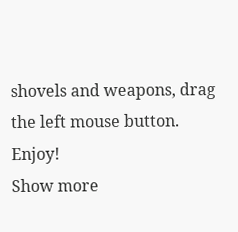shovels and weapons, drag the left mouse button. Enjoy!
Show more